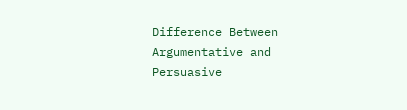Difference Between Argumentative and Persuasive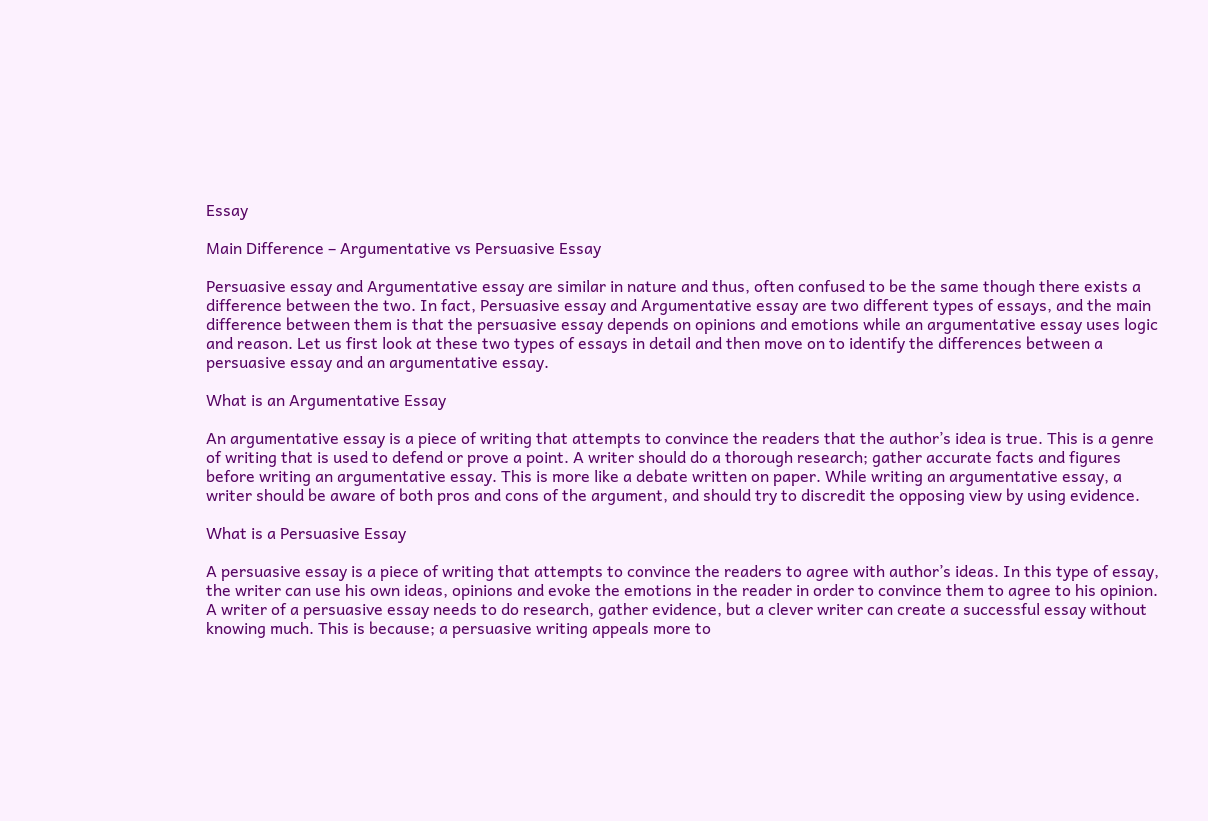Essay

Main Difference – Argumentative vs Persuasive Essay

Persuasive essay and Argumentative essay are similar in nature and thus, often confused to be the same though there exists a difference between the two. In fact, Persuasive essay and Argumentative essay are two different types of essays, and the main difference between them is that the persuasive essay depends on opinions and emotions while an argumentative essay uses logic and reason. Let us first look at these two types of essays in detail and then move on to identify the differences between a persuasive essay and an argumentative essay.

What is an Argumentative Essay

An argumentative essay is a piece of writing that attempts to convince the readers that the author’s idea is true. This is a genre of writing that is used to defend or prove a point. A writer should do a thorough research; gather accurate facts and figures before writing an argumentative essay. This is more like a debate written on paper. While writing an argumentative essay, a writer should be aware of both pros and cons of the argument, and should try to discredit the opposing view by using evidence.

What is a Persuasive Essay

A persuasive essay is a piece of writing that attempts to convince the readers to agree with author’s ideas. In this type of essay, the writer can use his own ideas, opinions and evoke the emotions in the reader in order to convince them to agree to his opinion. A writer of a persuasive essay needs to do research, gather evidence, but a clever writer can create a successful essay without knowing much. This is because; a persuasive writing appeals more to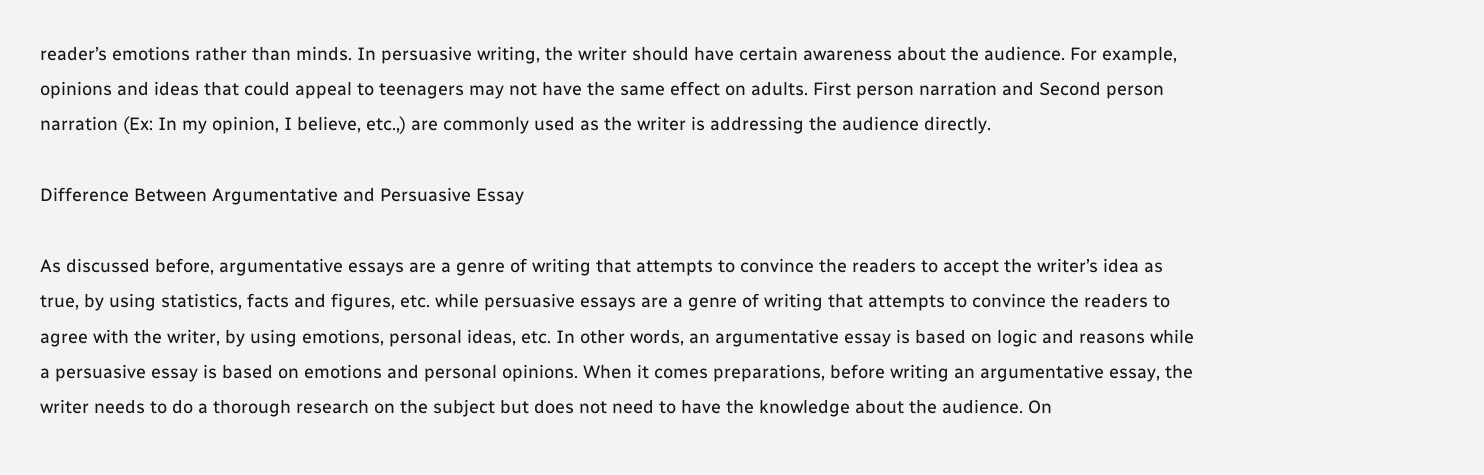reader’s emotions rather than minds. In persuasive writing, the writer should have certain awareness about the audience. For example, opinions and ideas that could appeal to teenagers may not have the same effect on adults. First person narration and Second person narration (Ex: In my opinion, I believe, etc.,) are commonly used as the writer is addressing the audience directly.

Difference Between Argumentative and Persuasive Essay

As discussed before, argumentative essays are a genre of writing that attempts to convince the readers to accept the writer’s idea as true, by using statistics, facts and figures, etc. while persuasive essays are a genre of writing that attempts to convince the readers to agree with the writer, by using emotions, personal ideas, etc. In other words, an argumentative essay is based on logic and reasons while a persuasive essay is based on emotions and personal opinions. When it comes preparations, before writing an argumentative essay, the writer needs to do a thorough research on the subject but does not need to have the knowledge about the audience. On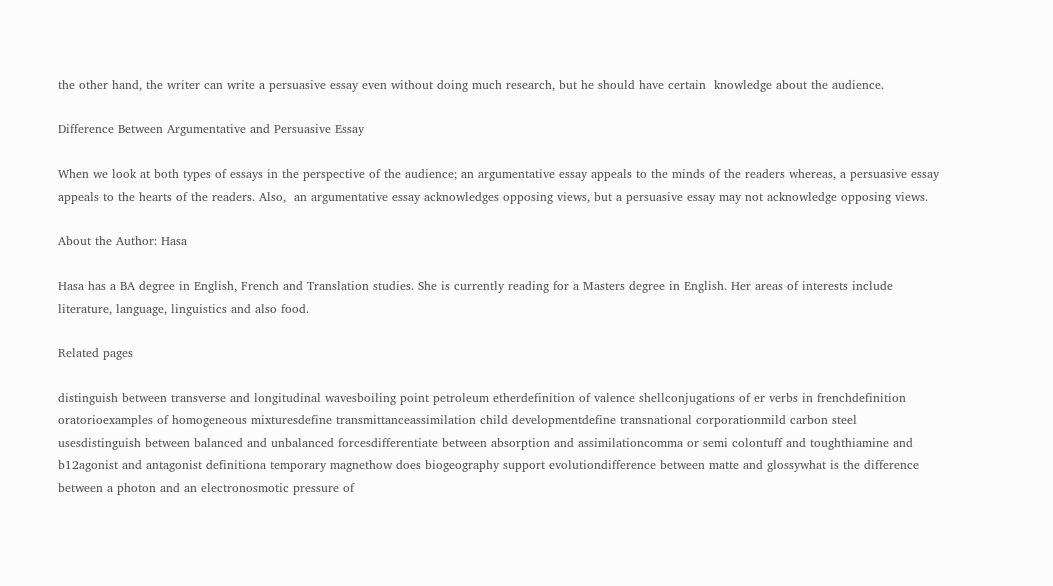the other hand, the writer can write a persuasive essay even without doing much research, but he should have certain  knowledge about the audience.

Difference Between Argumentative and Persuasive Essay

When we look at both types of essays in the perspective of the audience; an argumentative essay appeals to the minds of the readers whereas, a persuasive essay appeals to the hearts of the readers. Also,  an argumentative essay acknowledges opposing views, but a persuasive essay may not acknowledge opposing views.

About the Author: Hasa

Hasa has a BA degree in English, French and Translation studies. She is currently reading for a Masters degree in English. Her areas of interests include literature, language, linguistics and also food.

Related pages

distinguish between transverse and longitudinal wavesboiling point petroleum etherdefinition of valence shellconjugations of er verbs in frenchdefinition oratorioexamples of homogeneous mixturesdefine transmittanceassimilation child developmentdefine transnational corporationmild carbon steel usesdistinguish between balanced and unbalanced forcesdifferentiate between absorption and assimilationcomma or semi colontuff and toughthiamine and b12agonist and antagonist definitiona temporary magnethow does biogeography support evolutiondifference between matte and glossywhat is the difference between a photon and an electronosmotic pressure of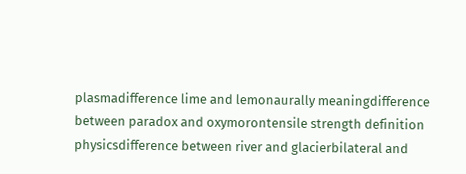plasmadifference lime and lemonaurally meaningdifference between paradox and oxymorontensile strength definition physicsdifference between river and glacierbilateral and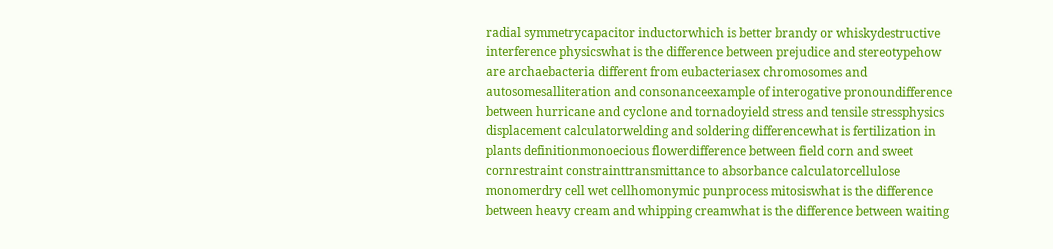radial symmetrycapacitor inductorwhich is better brandy or whiskydestructive interference physicswhat is the difference between prejudice and stereotypehow are archaebacteria different from eubacteriasex chromosomes and autosomesalliteration and consonanceexample of interogative pronoundifference between hurricane and cyclone and tornadoyield stress and tensile stressphysics displacement calculatorwelding and soldering differencewhat is fertilization in plants definitionmonoecious flowerdifference between field corn and sweet cornrestraint constrainttransmittance to absorbance calculatorcellulose monomerdry cell wet cellhomonymic punprocess mitosiswhat is the difference between heavy cream and whipping creamwhat is the difference between waiting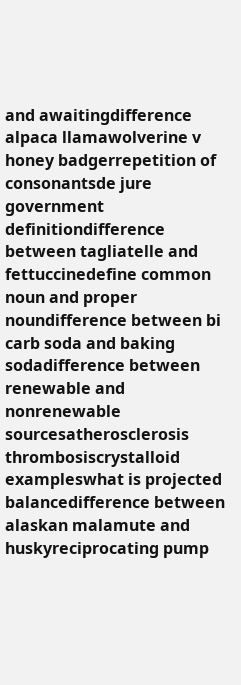and awaitingdifference alpaca llamawolverine v honey badgerrepetition of consonantsde jure government definitiondifference between tagliatelle and fettuccinedefine common noun and proper noundifference between bi carb soda and baking sodadifference between renewable and nonrenewable sourcesatherosclerosis thrombosiscrystalloid exampleswhat is projected balancedifference between alaskan malamute and huskyreciprocating pump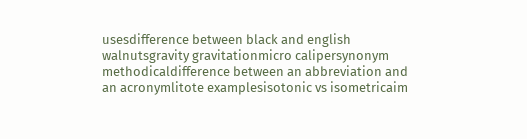usesdifference between black and english walnutsgravity gravitationmicro calipersynonym methodicaldifference between an abbreviation and an acronymlitote examplesisotonic vs isometricaim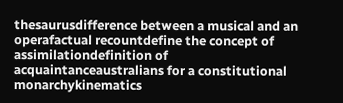thesaurusdifference between a musical and an operafactual recountdefine the concept of assimilationdefinition of acquaintanceaustralians for a constitutional monarchykinematics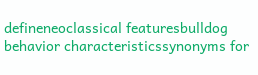defineneoclassical featuresbulldog behavior characteristicssynonyms for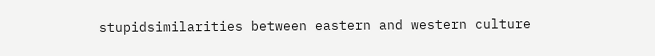stupidsimilarities between eastern and western culture